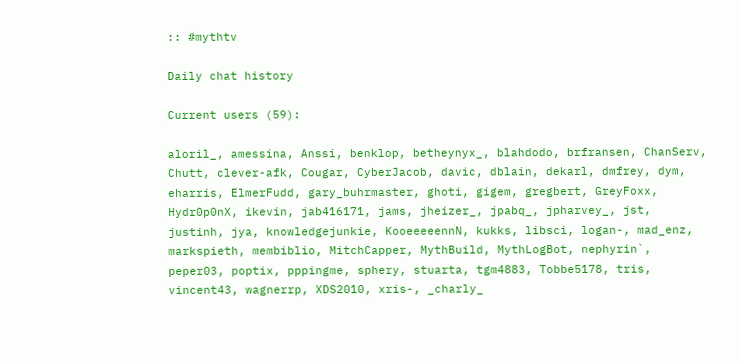:: #mythtv

Daily chat history

Current users (59):

aloril_, amessina, Anssi, benklop, betheynyx_, blahdodo, brfransen, ChanServ, Chutt, clever-afk, Cougar, CyberJacob, davic, dblain, dekarl, dmfrey, dym, eharris, ElmerFudd, gary_buhrmaster, ghoti, gigem, gregbert, GreyFoxx, Hydr0p0nX, ikevin, jab416171, jams, jheizer_, jpabq_, jpharvey_, jst, justinh, jya, knowledgejunkie, KooeeeeennN, kukks, libsci, logan-, mad_enz, markspieth, membiblio, MitchCapper, MythBuild, MythLogBot, nephyrin`, peper03, poptix, pppingme, sphery, stuarta, tgm4883, Tobbe5178, tris, vincent43, wagnerrp, XDS2010, xris-, _charly_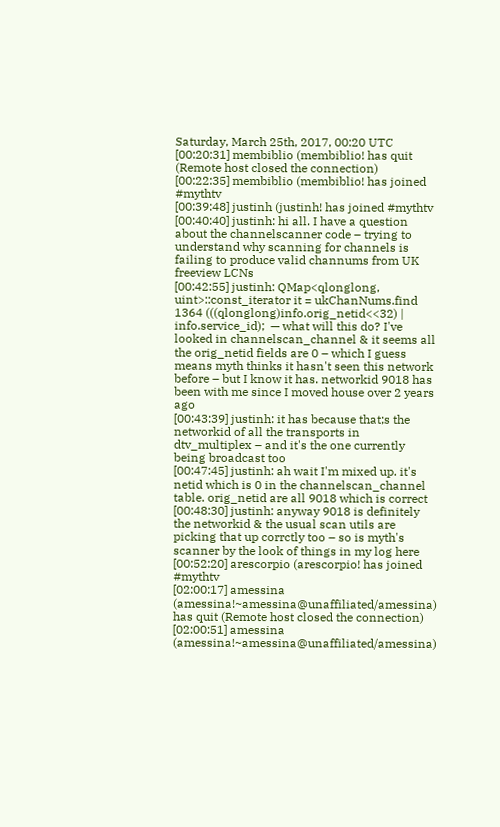Saturday, March 25th, 2017, 00:20 UTC
[00:20:31] membiblio (membiblio! has quit (Remote host closed the connection)
[00:22:35] membiblio (membiblio! has joined #mythtv
[00:39:48] justinh (justinh! has joined #mythtv
[00:40:40] justinh: hi all. I have a question about the channelscanner code – trying to understand why scanning for channels is failing to produce valid channums from UK freeview LCNs
[00:42:55] justinh: QMap<qlonglong, uint>::const_iterator it = ukChanNums.find 1364 (((qlonglong)info.orig_netid<<32) | info.service_id);  — what will this do? I've looked in channelscan_channel & it seems all the orig_netid fields are 0 – which I guess means myth thinks it hasn't seen this network before – but I know it has. networkid 9018 has been with me since I moved house over 2 years ago
[00:43:39] justinh: it has because that;s the networkid of all the transports in dtv_multiplex – and it's the one currently being broadcast too
[00:47:45] justinh: ah wait I'm mixed up. it's netid which is 0 in the channelscan_channel table. orig_netid are all 9018 which is correct
[00:48:30] justinh: anyway 9018 is definitely the networkid & the usual scan utils are picking that up corrctly too – so is myth's scanner by the look of things in my log here
[00:52:20] arescorpio (arescorpio! has joined #mythtv
[02:00:17] amessina (amessina!~amessina@unaffiliated/amessina) has quit (Remote host closed the connection)
[02:00:51] amessina (amessina!~amessina@unaffiliated/amessina)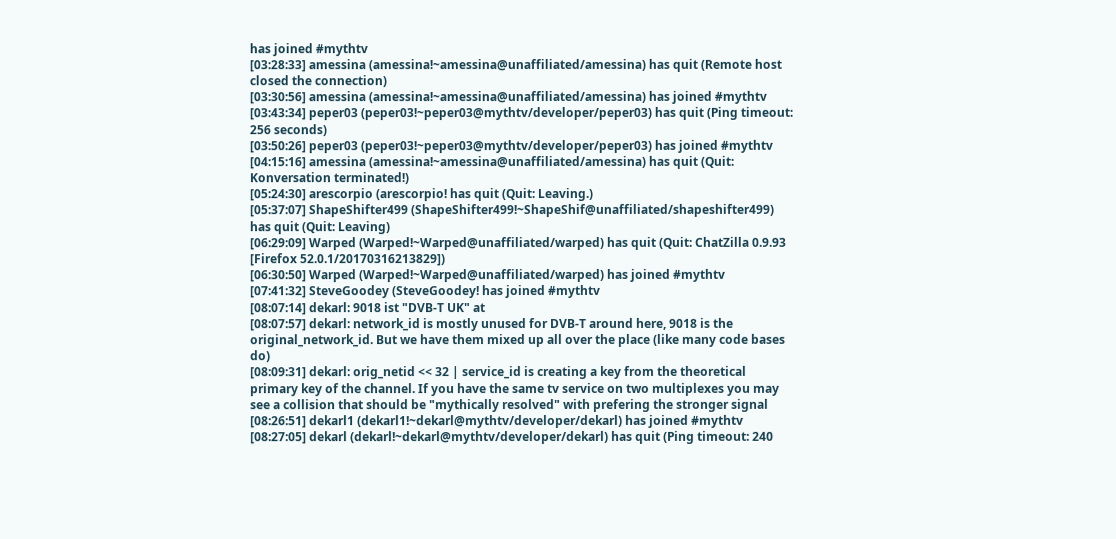has joined #mythtv
[03:28:33] amessina (amessina!~amessina@unaffiliated/amessina) has quit (Remote host closed the connection)
[03:30:56] amessina (amessina!~amessina@unaffiliated/amessina) has joined #mythtv
[03:43:34] peper03 (peper03!~peper03@mythtv/developer/peper03) has quit (Ping timeout: 256 seconds)
[03:50:26] peper03 (peper03!~peper03@mythtv/developer/peper03) has joined #mythtv
[04:15:16] amessina (amessina!~amessina@unaffiliated/amessina) has quit (Quit: Konversation terminated!)
[05:24:30] arescorpio (arescorpio! has quit (Quit: Leaving.)
[05:37:07] ShapeShifter499 (ShapeShifter499!~ShapeShif@unaffiliated/shapeshifter499) has quit (Quit: Leaving)
[06:29:09] Warped (Warped!~Warped@unaffiliated/warped) has quit (Quit: ChatZilla 0.9.93 [Firefox 52.0.1/20170316213829])
[06:30:50] Warped (Warped!~Warped@unaffiliated/warped) has joined #mythtv
[07:41:32] SteveGoodey (SteveGoodey! has joined #mythtv
[08:07:14] dekarl: 9018 ist "DVB-T UK" at
[08:07:57] dekarl: network_id is mostly unused for DVB-T around here, 9018 is the original_network_id. But we have them mixed up all over the place (like many code bases do)
[08:09:31] dekarl: orig_netid << 32 | service_id is creating a key from the theoretical primary key of the channel. If you have the same tv service on two multiplexes you may see a collision that should be "mythically resolved" with prefering the stronger signal
[08:26:51] dekarl1 (dekarl1!~dekarl@mythtv/developer/dekarl) has joined #mythtv
[08:27:05] dekarl (dekarl!~dekarl@mythtv/developer/dekarl) has quit (Ping timeout: 240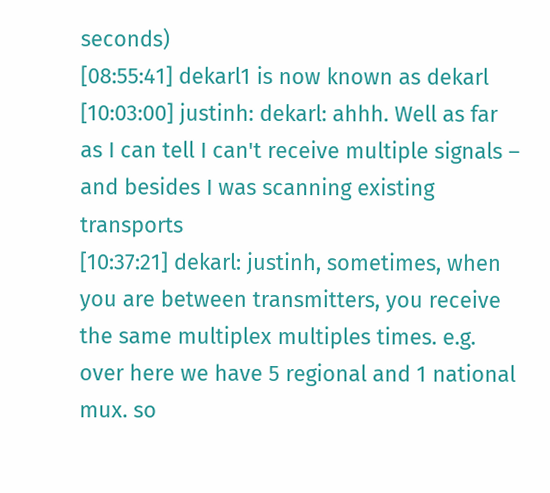seconds)
[08:55:41] dekarl1 is now known as dekarl
[10:03:00] justinh: dekarl: ahhh. Well as far as I can tell I can't receive multiple signals – and besides I was scanning existing transports
[10:37:21] dekarl: justinh, sometimes, when you are between transmitters, you receive the same multiplex multiples times. e.g. over here we have 5 regional and 1 national mux. so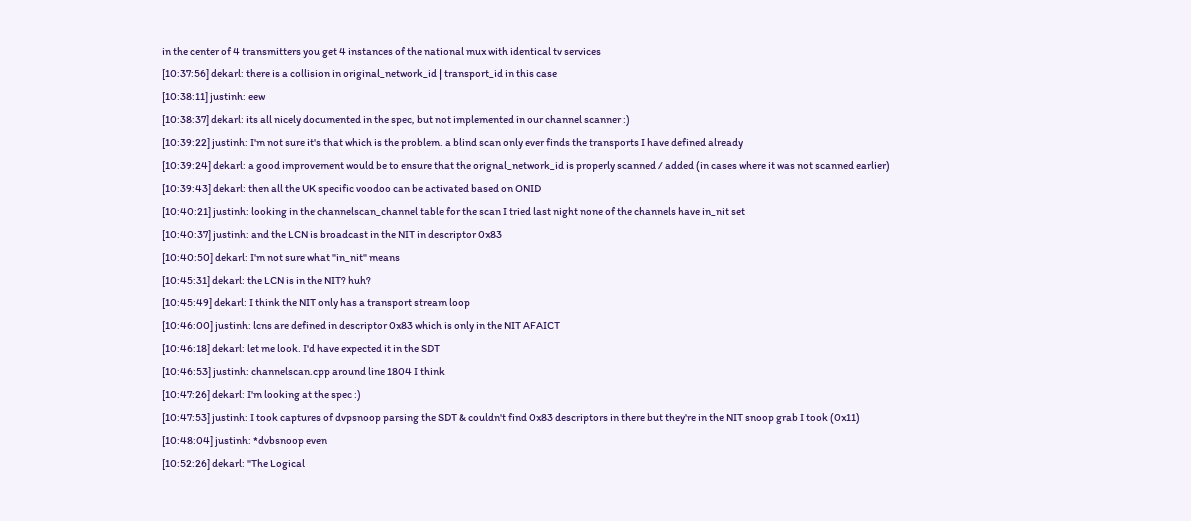in the center of 4 transmitters you get 4 instances of the national mux with identical tv services
[10:37:56] dekarl: there is a collision in original_network_id | transport_id in this case
[10:38:11] justinh: eew
[10:38:37] dekarl: its all nicely documented in the spec, but not implemented in our channel scanner :)
[10:39:22] justinh: I'm not sure it's that which is the problem. a blind scan only ever finds the transports I have defined already
[10:39:24] dekarl: a good improvement would be to ensure that the orignal_network_id is properly scanned / added (in cases where it was not scanned earlier)
[10:39:43] dekarl: then all the UK specific voodoo can be activated based on ONID
[10:40:21] justinh: looking in the channelscan_channel table for the scan I tried last night none of the channels have in_nit set
[10:40:37] justinh: and the LCN is broadcast in the NIT in descriptor 0x83
[10:40:50] dekarl: I'm not sure what "in_nit" means
[10:45:31] dekarl: the LCN is in the NIT? huh?
[10:45:49] dekarl: I think the NIT only has a transport stream loop
[10:46:00] justinh: lcns are defined in descriptor 0x83 which is only in the NIT AFAICT
[10:46:18] dekarl: let me look. I'd have expected it in the SDT
[10:46:53] justinh: channelscan.cpp around line 1804 I think
[10:47:26] dekarl: I'm looking at the spec :)
[10:47:53] justinh: I took captures of dvpsnoop parsing the SDT & couldn't find 0x83 descriptors in there but they're in the NIT snoop grab I took (0x11)
[10:48:04] justinh: *dvbsnoop even
[10:52:26] dekarl: "The Logical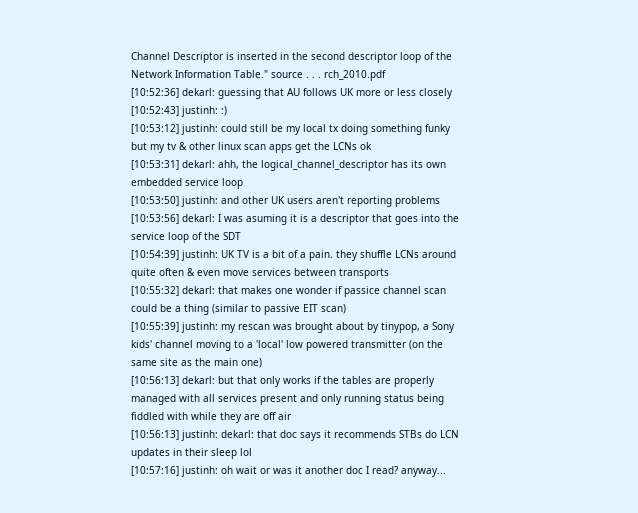Channel Descriptor is inserted in the second descriptor loop of the Network Information Table." source . . . rch_2010.pdf
[10:52:36] dekarl: guessing that AU follows UK more or less closely
[10:52:43] justinh: :)
[10:53:12] justinh: could still be my local tx doing something funky but my tv & other linux scan apps get the LCNs ok
[10:53:31] dekarl: ahh, the logical_channel_descriptor has its own embedded service loop
[10:53:50] justinh: and other UK users aren't reporting problems
[10:53:56] dekarl: I was asuming it is a descriptor that goes into the service loop of the SDT
[10:54:39] justinh: UK TV is a bit of a pain. they shuffle LCNs around quite often & even move services between transports
[10:55:32] dekarl: that makes one wonder if passice channel scan could be a thing (similar to passive EIT scan)
[10:55:39] justinh: my rescan was brought about by tinypop, a Sony kids' channel moving to a 'local' low powered transmitter (on the same site as the main one)
[10:56:13] dekarl: but that only works if the tables are properly managed with all services present and only running status being fiddled with while they are off air
[10:56:13] justinh: dekarl: that doc says it recommends STBs do LCN updates in their sleep lol
[10:57:16] justinh: oh wait or was it another doc I read? anyway...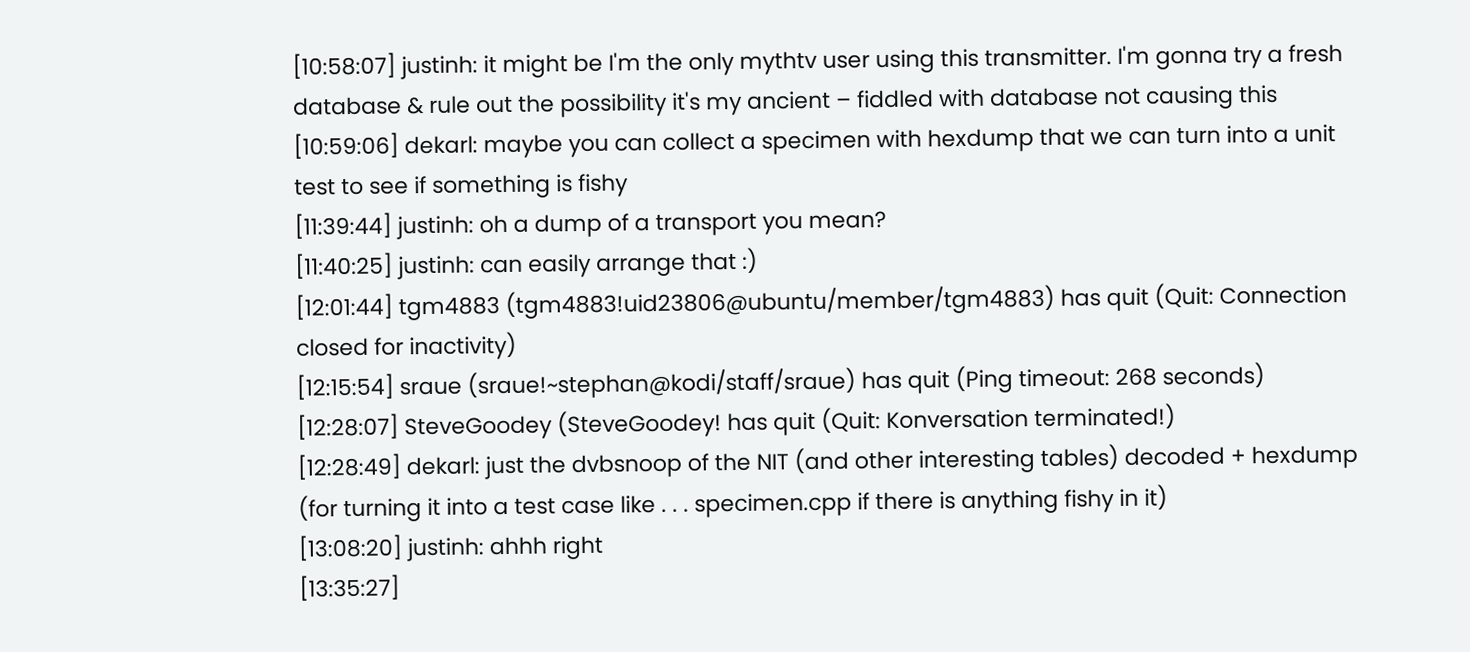[10:58:07] justinh: it might be I'm the only mythtv user using this transmitter. I'm gonna try a fresh database & rule out the possibility it's my ancient – fiddled with database not causing this
[10:59:06] dekarl: maybe you can collect a specimen with hexdump that we can turn into a unit test to see if something is fishy
[11:39:44] justinh: oh a dump of a transport you mean?
[11:40:25] justinh: can easily arrange that :)
[12:01:44] tgm4883 (tgm4883!uid23806@ubuntu/member/tgm4883) has quit (Quit: Connection closed for inactivity)
[12:15:54] sraue (sraue!~stephan@kodi/staff/sraue) has quit (Ping timeout: 268 seconds)
[12:28:07] SteveGoodey (SteveGoodey! has quit (Quit: Konversation terminated!)
[12:28:49] dekarl: just the dvbsnoop of the NIT (and other interesting tables) decoded + hexdump (for turning it into a test case like . . . specimen.cpp if there is anything fishy in it)
[13:08:20] justinh: ahhh right
[13:35:27]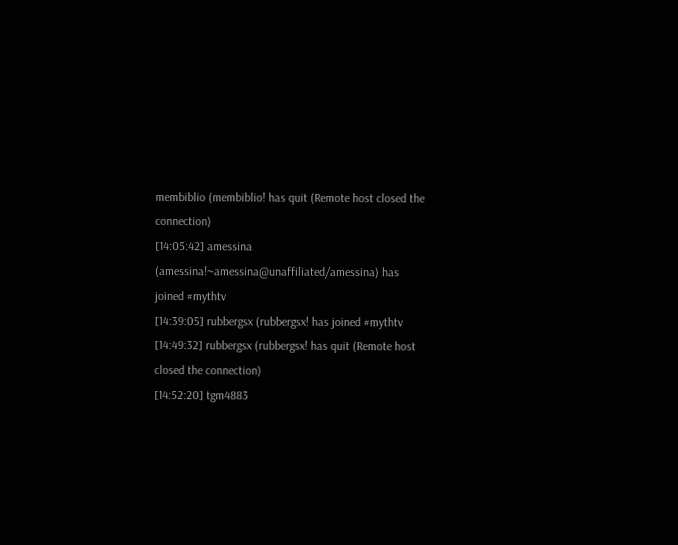membiblio (membiblio! has quit (Remote host closed the connection)
[14:05:42] amessina (amessina!~amessina@unaffiliated/amessina) has joined #mythtv
[14:39:05] rubbergsx (rubbergsx! has joined #mythtv
[14:49:32] rubbergsx (rubbergsx! has quit (Remote host closed the connection)
[14:52:20] tgm4883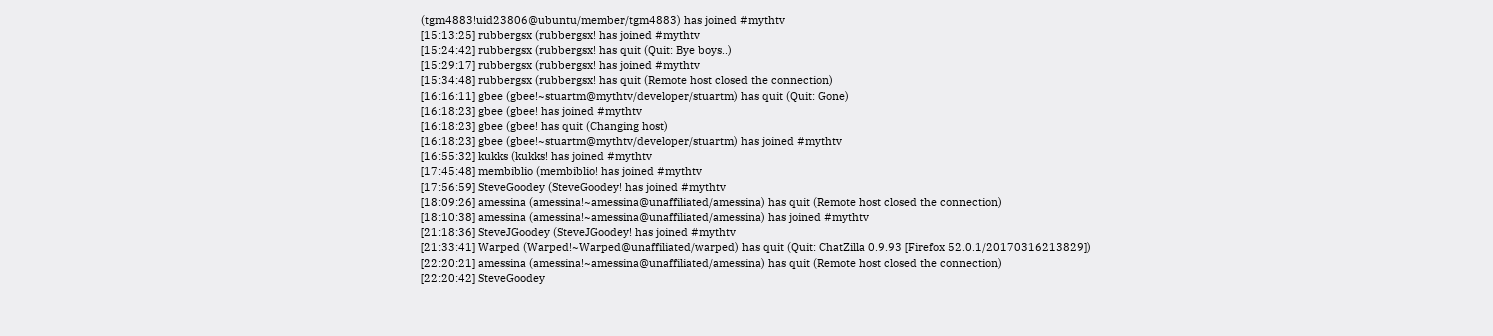(tgm4883!uid23806@ubuntu/member/tgm4883) has joined #mythtv
[15:13:25] rubbergsx (rubbergsx! has joined #mythtv
[15:24:42] rubbergsx (rubbergsx! has quit (Quit: Bye boys..)
[15:29:17] rubbergsx (rubbergsx! has joined #mythtv
[15:34:48] rubbergsx (rubbergsx! has quit (Remote host closed the connection)
[16:16:11] gbee (gbee!~stuartm@mythtv/developer/stuartm) has quit (Quit: Gone)
[16:18:23] gbee (gbee! has joined #mythtv
[16:18:23] gbee (gbee! has quit (Changing host)
[16:18:23] gbee (gbee!~stuartm@mythtv/developer/stuartm) has joined #mythtv
[16:55:32] kukks (kukks! has joined #mythtv
[17:45:48] membiblio (membiblio! has joined #mythtv
[17:56:59] SteveGoodey (SteveGoodey! has joined #mythtv
[18:09:26] amessina (amessina!~amessina@unaffiliated/amessina) has quit (Remote host closed the connection)
[18:10:38] amessina (amessina!~amessina@unaffiliated/amessina) has joined #mythtv
[21:18:36] SteveJGoodey (SteveJGoodey! has joined #mythtv
[21:33:41] Warped (Warped!~Warped@unaffiliated/warped) has quit (Quit: ChatZilla 0.9.93 [Firefox 52.0.1/20170316213829])
[22:20:21] amessina (amessina!~amessina@unaffiliated/amessina) has quit (Remote host closed the connection)
[22:20:42] SteveGoodey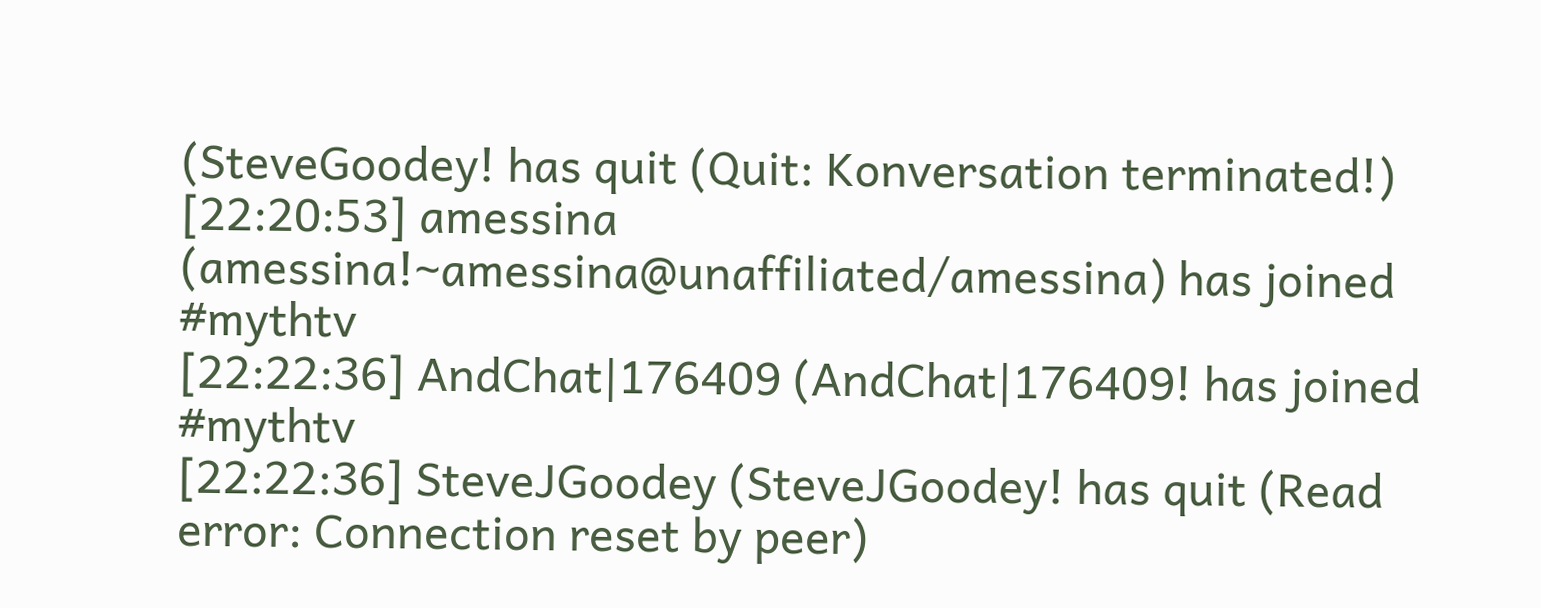(SteveGoodey! has quit (Quit: Konversation terminated!)
[22:20:53] amessina (amessina!~amessina@unaffiliated/amessina) has joined #mythtv
[22:22:36] AndChat|176409 (AndChat|176409! has joined #mythtv
[22:22:36] SteveJGoodey (SteveJGoodey! has quit (Read error: Connection reset by peer)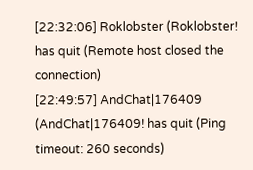[22:32:06] Roklobster (Roklobster! has quit (Remote host closed the connection)
[22:49:57] AndChat|176409 (AndChat|176409! has quit (Ping timeout: 260 seconds)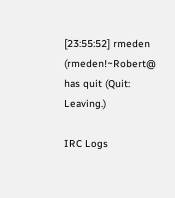[23:55:52] rmeden (rmeden!~Robert@ has quit (Quit: Leaving.)

IRC Logs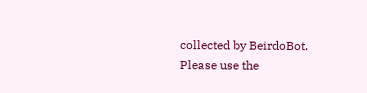collected by BeirdoBot.
Please use the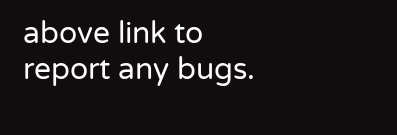above link to report any bugs.